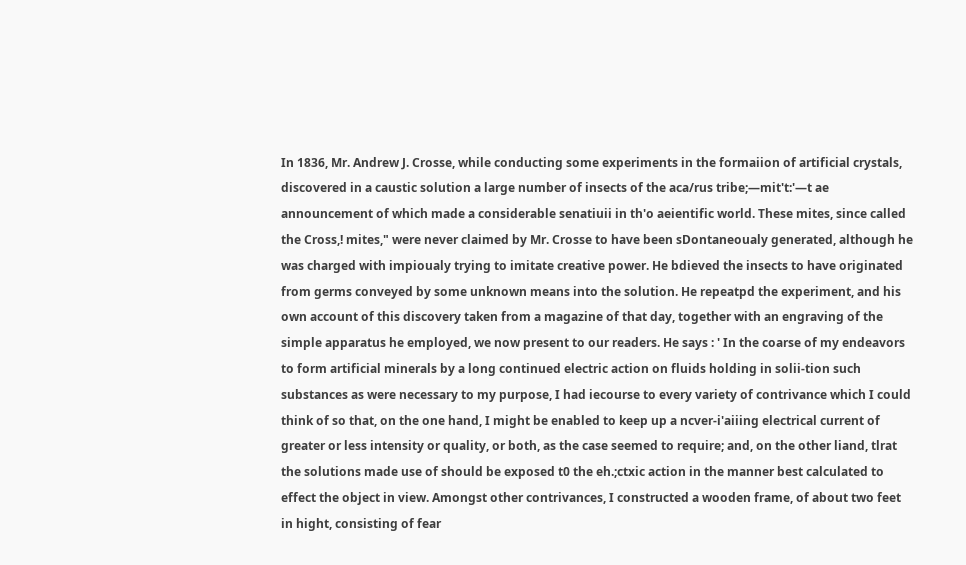In 1836, Mr. Andrew J. Crosse, while conducting some experiments in the formaiion of artificial crystals, discovered in a caustic solution a large number of insects of the aca/rus tribe;—mit't:'—t ae announcement of which made a considerable senatiuii in th'o aeientific world. These mites, since called the Cross,! mites," were never claimed by Mr. Crosse to have been sDontaneoualy generated, although he was charged with impioualy trying to imitate creative power. He bdieved the insects to have originated from germs conveyed by some unknown means into the solution. He repeatpd the experiment, and his own account of this discovery taken from a magazine of that day, together with an engraving of the simple apparatus he employed, we now present to our readers. He says : ' In the coarse of my endeavors to form artificial minerals by a long continued electric action on fluids holding in solii-tion such substances as were necessary to my purpose, I had iecourse to every variety of contrivance which I could think of so that, on the one hand, I might be enabled to keep up a ncver-i'aiiing electrical current of greater or less intensity or quality, or both, as the case seemed to require; and, on the other liand, tlrat the solutions made use of should be exposed t0 the eh.;ctxic action in the manner best calculated to effect the object in view. Amongst other contrivances, I constructed a wooden frame, of about two feet in hight, consisting of fear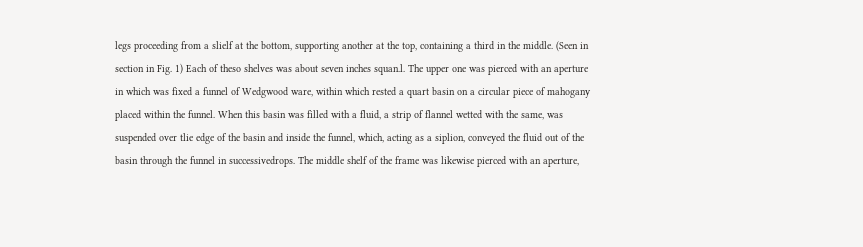legs proceeding from a slielf at the bottom, supporting another at the top, containing a third in the middle. (Seen in section in Fig. 1) Each of theso shelves was about seven inches squan.l. The upper one was pierced with an aperture in which was fixed a funnel of Wedgwood ware, within which rested a quart basin on a circular piece of mahogany placed within the funnel. When this basin was filled with a fluid, a strip of flannel wetted with the same, was suspended over tlie edge of the basin and inside the funnel, which, acting as a siplion, conveyed the fluid out of the basin through the funnel in successivedrops. The middle shelf of the frame was likewise pierced with an aperture,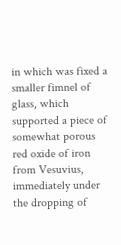in which was fixed a smaller fimnel of glass, which supported a piece of somewhat porous red oxide of iron from Vesuvius, immediately under the dropping of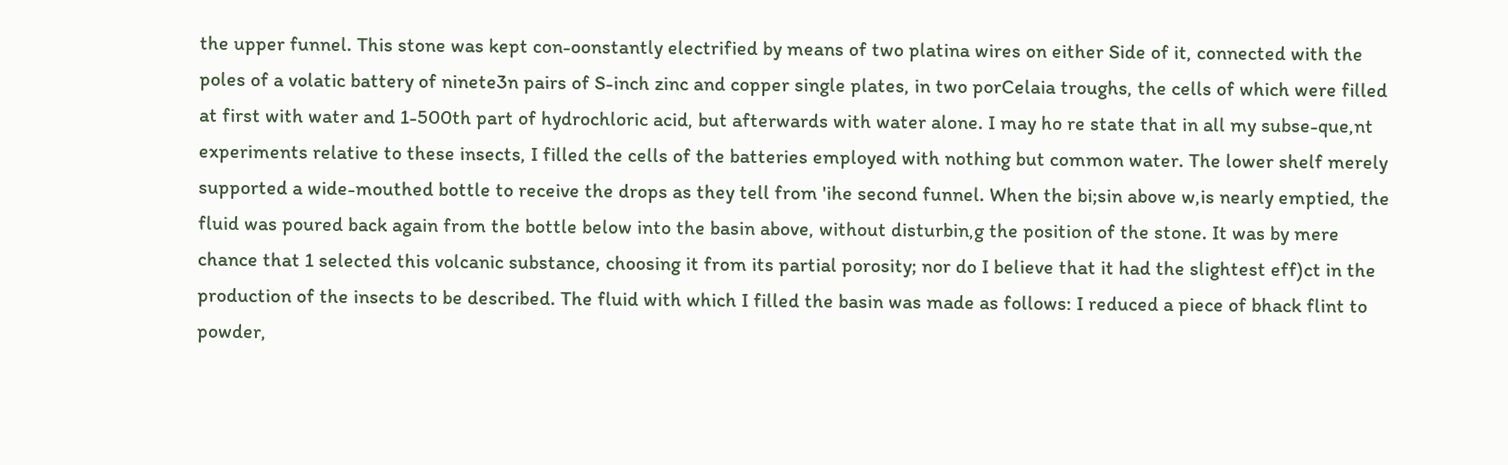the upper funnel. This stone was kept con-oonstantly electrified by means of two platina wires on either Side of it, connected with the poles of a volatic battery of ninete3n pairs of S-inch zinc and copper single plates, in two porCelaia troughs, the cells of which were filled at first with water and 1-500th part of hydrochloric acid, but afterwards with water alone. I may ho re state that in all my subse-que,nt experiments relative to these insects, I filled the cells of the batteries employed with nothing but common water. The lower shelf merely supported a wide-mouthed bottle to receive the drops as they tell from 'ihe second funnel. When the bi;sin above w,is nearly emptied, the fluid was poured back again from the bottle below into the basin above, without disturbin,g the position of the stone. It was by mere chance that 1 selected this volcanic substance, choosing it from its partial porosity; nor do I believe that it had the slightest eff)ct in the production of the insects to be described. The fluid with which I filled the basin was made as follows: I reduced a piece of bhack flint to powder,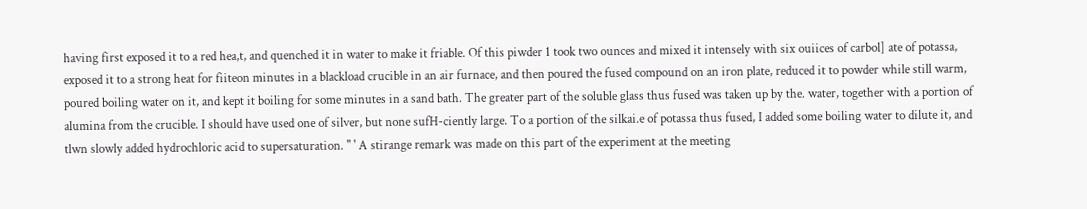having first exposed it to a red hea,t, and quenched it in water to make it friable. Of this piwder 1 took two ounces and mixed it intensely with six ouiices of carbol] ate of potassa, exposed it to a strong heat for fiiteon minutes in a blackload crucible in an air furnace, and then poured the fused compound on an iron plate, reduced it to powder while still warm, poured boiling water on it, and kept it boiling for some minutes in a sand bath. The greater part of the soluble glass thus fused was taken up by the. water, together with a portion of alumina from the crucible. I should have used one of silver, but none sufH-ciently large. To a portion of the silkai.e of potassa thus fused, I added some boiling water to dilute it, and tlwn slowly added hydrochloric acid to supersaturation. " ' A stirange remark was made on this part of the experiment at the meeting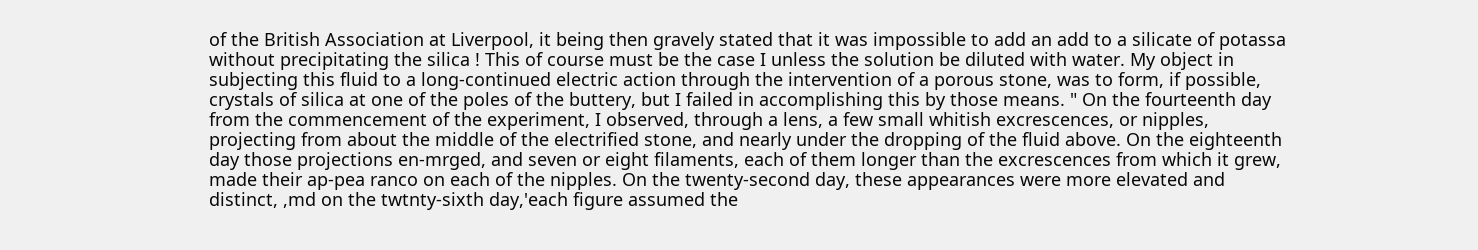of the British Association at Liverpool, it being then gravely stated that it was impossible to add an add to a silicate of potassa without precipitating the silica ! This of course must be the case I unless the solution be diluted with water. My object in subjecting this fluid to a long-continued electric action through the intervention of a porous stone, was to form, if possible, crystals of silica at one of the poles of the buttery, but I failed in accomplishing this by those means. " On the fourteenth day from the commencement of the experiment, I observed, through a lens, a few small whitish excrescences, or nipples, projecting from about the middle of the electrified stone, and nearly under the dropping of the fluid above. On the eighteenth day those projections en-mrged, and seven or eight filaments, each of them longer than the excrescences from which it grew, made their ap-pea ranco on each of the nipples. On the twenty-second day, these appearances were more elevated and distinct, ,md on the twtnty-sixth day,'each figure assumed the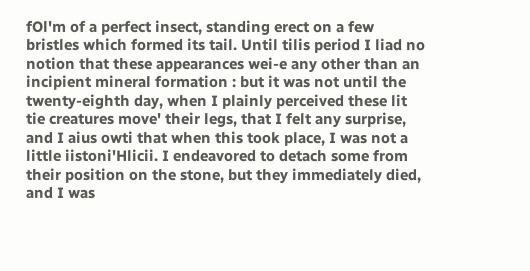fOl'm of a perfect insect, standing erect on a few bristles which formed its tail. Until tilis period I liad no notion that these appearances wei-e any other than an incipient mineral formation : but it was not until the twenty-eighth day, when I plainly perceived these lit tie creatures move' their legs, that I felt any surprise, and I aius owti that when this took place, I was not a little iistoni'Hlicii. I endeavored to detach some from their position on the stone, but they immediately died, and I was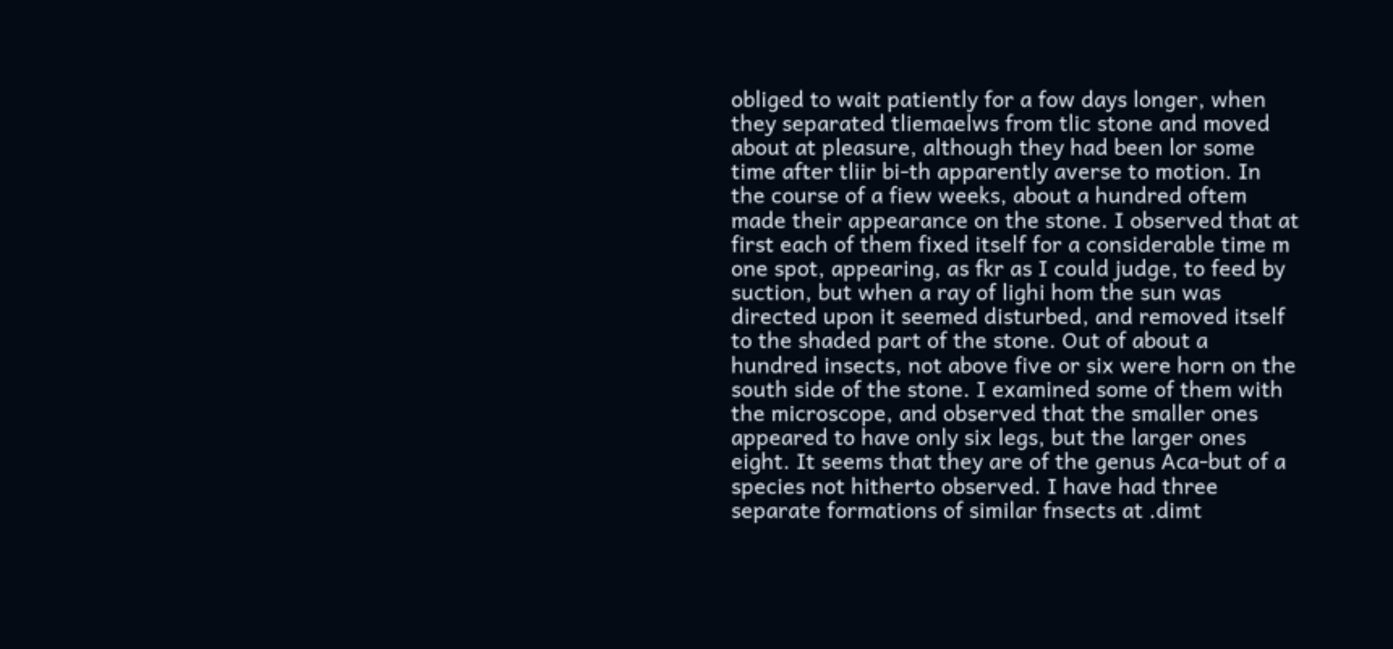obliged to wait patiently for a fow days longer, when they separated tliemaelws from tlic stone and moved about at pleasure, although they had been lor some time after tliir bi-th apparently averse to motion. In the course of a fiew weeks, about a hundred oftem made their appearance on the stone. I observed that at first each of them fixed itself for a considerable time m one spot, appearing, as fkr as I could judge, to feed by suction, but when a ray of lighi hom the sun was directed upon it seemed disturbed, and removed itself to the shaded part of the stone. Out of about a hundred insects, not above five or six were horn on the south side of the stone. I examined some of them with the microscope, and observed that the smaller ones appeared to have only six legs, but the larger ones eight. It seems that they are of the genus Aca-but of a species not hitherto observed. I have had three separate formations of similar fnsects at .dimt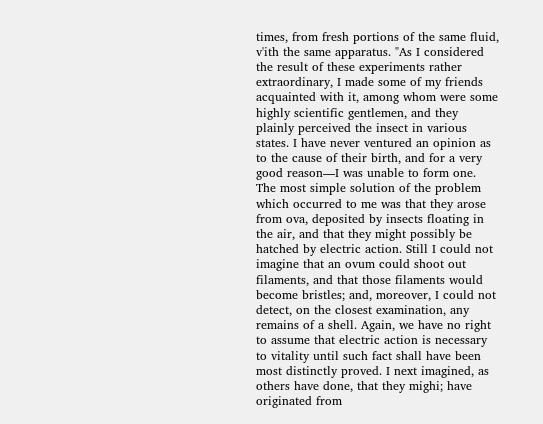times, from fresh portions of the same fluid, v'ith the same apparatus. "As I considered the result of these experiments rather extraordinary, I made some of my friends acquainted with it, among whom were some highly scientific gentlemen, and they plainly perceived the insect in various states. I have never ventured an opinion as to the cause of their birth, and for a very good reason—I was unable to form one. The most simple solution of the problem which occurred to me was that they arose from ova, deposited by insects floating in the air, and that they might possibly be hatched by electric action. Still I could not imagine that an ovum could shoot out filaments, and that those filaments would become bristles; and, moreover, I could not detect, on the closest examination, any remains of a shell. Again, we have no right to assume that electric action is necessary to vitality until such fact shall have been most distinctly proved. I next imagined, as others have done, that they mighi; have originated from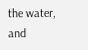the water, and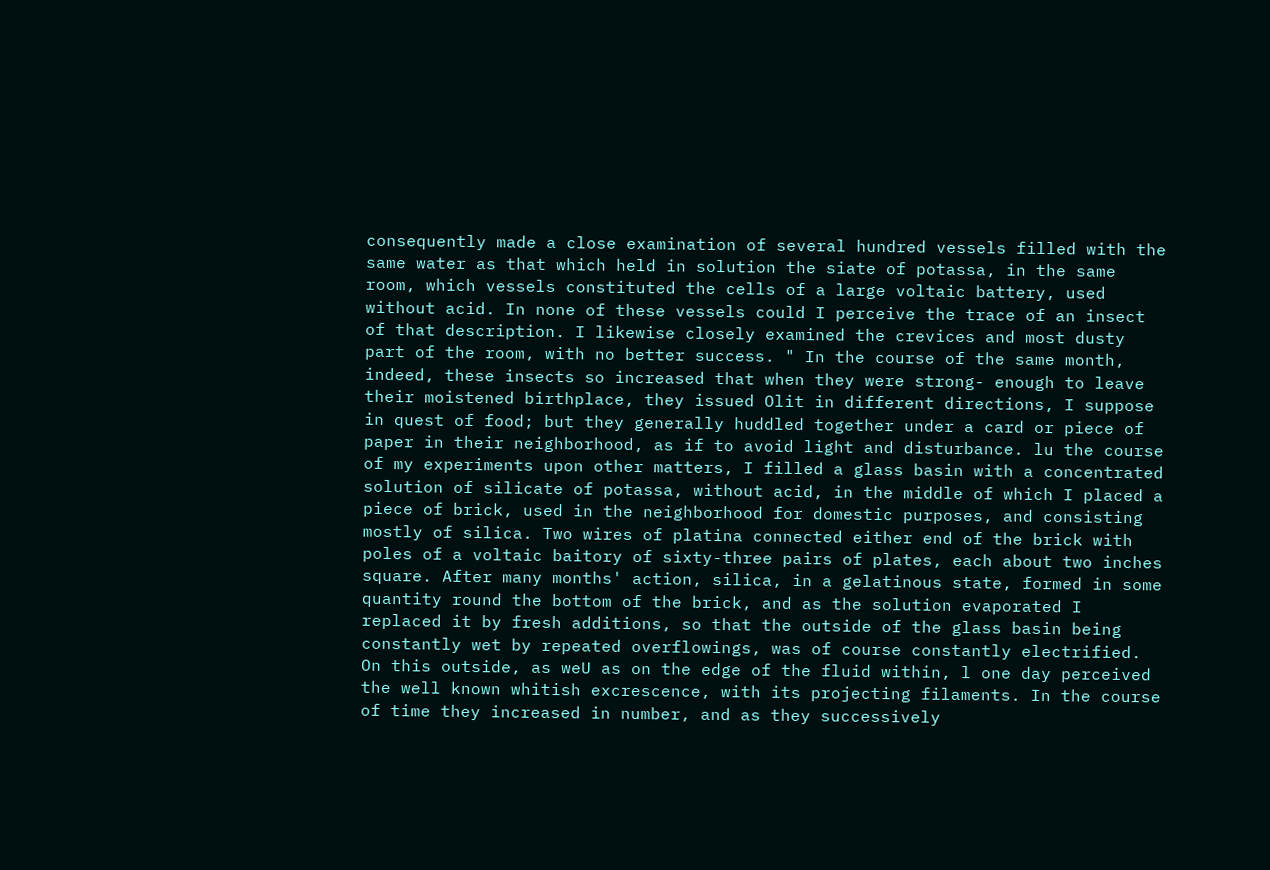consequently made a close examination of several hundred vessels filled with the same water as that which held in solution the siate of potassa, in the same room, which vessels constituted the cells of a large voltaic battery, used without acid. In none of these vessels could I perceive the trace of an insect of that description. I likewise closely examined the crevices and most dusty part of the room, with no better success. " In the course of the same month, indeed, these insects so increased that when they were strong- enough to leave their moistened birthplace, they issued Olit in different directions, I suppose in quest of food; but they generally huddled together under a card or piece of paper in their neighborhood, as if to avoid light and disturbance. lu the course of my experiments upon other matters, I filled a glass basin with a concentrated solution of silicate of potassa, without acid, in the middle of which I placed a piece of brick, used in the neighborhood for domestic purposes, and consisting mostly of silica. Two wires of platina connected either end of the brick with poles of a voltaic baitory of sixty-three pairs of plates, each about two inches square. After many months' action, silica, in a gelatinous state, formed in some quantity round the bottom of the brick, and as the solution evaporated I replaced it by fresh additions, so that the outside of the glass basin being constantly wet by repeated overflowings, was of course constantly electrified. On this outside, as weU as on the edge of the fluid within, l one day perceived the well known whitish excrescence, with its projecting filaments. In the course of time they increased in number, and as they successively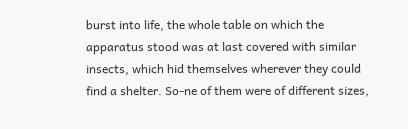burst into life, the whole table on which the apparatus stood was at last covered with similar insects, which hid themselves wherever they could find a shelter. So-ne of them were of different sizes,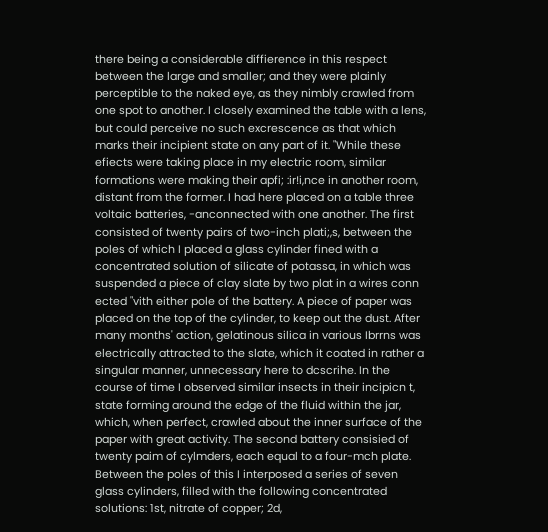there being a considerable diffierence in this respect between the large and smaller; and they were plainly perceptible to the naked eye, as they nimbly crawled from one spot to another. I closely examined the table with a lens, but could perceive no such excrescence as that which marks their incipient state on any part of it. "While these efiects were taking place in my electric room, similar formations were making their apfi; :ir!i,nce in another room, distant from the former. I had here placed on a table three voltaic batteries, -anconnected with one another. The first consisted of twenty pairs of two-inch plati;,s, between the poles of which I placed a glass cylinder fined with a concentrated solution of silicate of potassa, in which was suspended a piece of clay slate by two plat in a wires conn ected "vith either pole of the battery. A piece of paper was placed on the top of the cylinder, to keep out the dust. After many months' action, gelatinous silica in various Ibrrns was electrically attracted to the slate, which it coated in rather a singular manner, unnecessary here to dcscrihe. In the course of time I observed similar insects in their incipicn t, state forming around the edge of the fluid within the jar, which, when perfect, crawled about the inner surface of the paper with great activity. The second battery consisied of twenty paim of cylmders, each equal to a four-mch plate. Between the poles of this I interposed a series of seven glass cylinders, filled with the following concentrated solutions: 1st, nitrate of copper; 2d,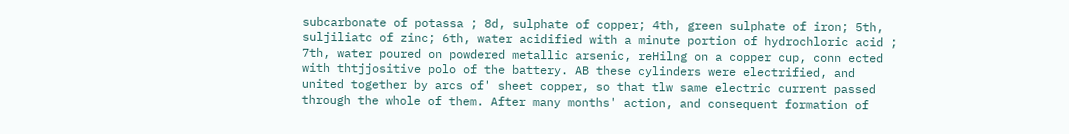subcarbonate of potassa ; 8d, sulphate of copper; 4th, green sulphate of iron; 5th, suljiliatc of zinc; 6th, water acidified with a minute portion of hydrochloric acid ; 7th, water poured on powdered metallic arsenic, reHilng on a copper cup, conn ected with thtjjositive polo of the battery. AB these cylinders were electrified, and united together by arcs of' sheet copper, so that tlw same electric current passed through the whole of them. After many months' action, and consequent formation of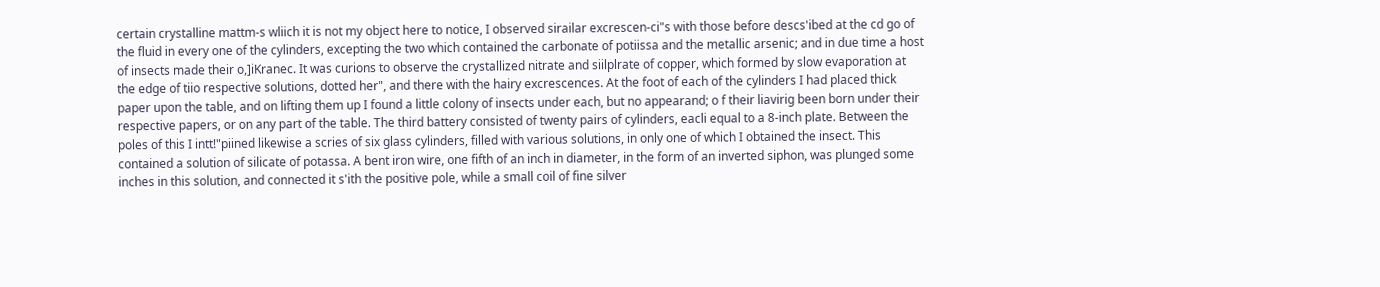certain crystalline mattm-s wliich it is not my object here to notice, I observed sirailar excrescen-ci"s with those before descs'ibed at the cd go of the fluid in every one of the cylinders, excepting the two which contained the carbonate of potiissa and the metallic arsenic; and in due time a host of insects made their o,]iKranec. It was curions to observe the crystallized nitrate and siilplrate of copper, which formed by slow evaporation at the edge of tiio respective solutions, dotted her", and there with the hairy excrescences. At the foot of each of the cylinders I had placed thick paper upon the table, and on lifting them up I found a little colony of insects under each, but no appearand; o f their liavirig been born under their respective papers, or on any part of the table. The third battery consisted of twenty pairs of cylinders, eacli equal to a 8-inch plate. Between the poles of this I intt!"piined likewise a scries of six glass cylinders, filled with various solutions, in only one of which I obtained the insect. This contained a solution of silicate of potassa. A bent iron wire, one fifth of an inch in diameter, in the form of an inverted siphon, was plunged some inches in this solution, and connected it s'ith the positive pole, while a small coil of fine silver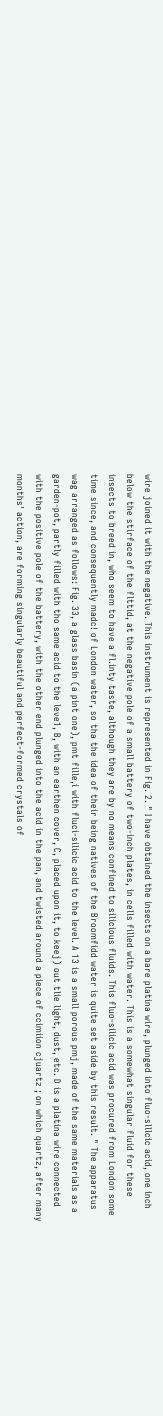wire joined it with the negative. This instrument is represented in Fig. 2. " I have obtained the insects on a bare platina wire, plunged into fluo-slllcic acid, one inch below the stirface of the flttid, at the negative pole of a small battery of two-inch plates, in cells filled with water. This is a somewhat singular fluid for these insects to breed in, who seem to have a fl.inty taste, although they are by no means confined to silicious fluids. This fluo-silicic acid was procured from London some time since, and consequently madc! of London water, so tha the idea of their being natives of the Broomfidd water is quite set aside by this result. " The apparatus wag arranged as follows: Fig. 33, a glass basin (a pint one), pmt fille,i with fluci-silicic acid to the level. A 13 is a small porous pmj, made of the same materials as a garden-pot, partly filled with tho same acid to the leve1, B, with an earthen cover, C, placed upon it, to keej) out tlie light, dust, etc. D is a platina wire connected with the positive pole of the battery, with the other end plunged into the acid in the pan, and twisted around a piece of ccimiion cjuartz ; on which quartz, after many months' action, are forming singularly beautiful and perfect-formed crystals of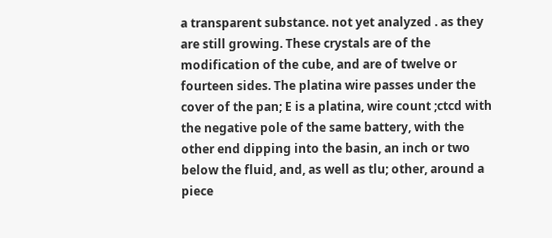a transparent substance. not yet analyzed . as they are still growing. These crystals are of the modification of the cube, and are of twelve or fourteen sides. The platina wire passes under the cover of the pan; E is a platina, wire count ;ctcd with the negative pole of the same battery, with the other end dipping into the basin, an inch or two below the fluid, and, as well as tlu; other, around a piece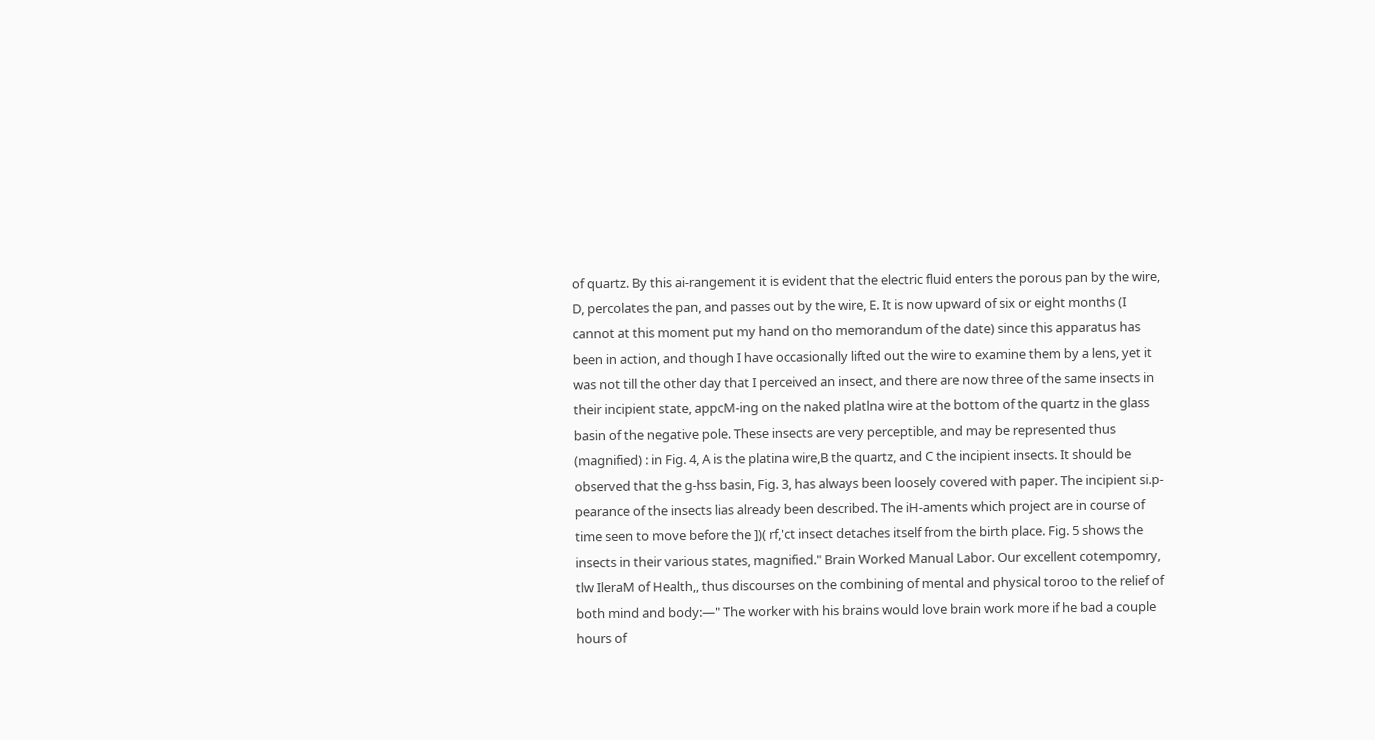of quartz. By this ai-rangement it is evident that the electric fluid enters the porous pan by the wire, D, percolates the pan, and passes out by the wire, E. It is now upward of six or eight months (I cannot at this moment put my hand on tho memorandum of the date) since this apparatus has been in action, and though I have occasionally lifted out the wire to examine them by a lens, yet it was not till the other day that I perceived an insect, and there are now three of the same insects in their incipient state, appcM-ing on the naked platlna wire at the bottom of the quartz in the glass basin of the negative pole. These insects are very perceptible, and may be represented thus (magnified) : in Fig. 4, A is the platina wire,B the quartz, and C the incipient insects. It should be observed that the g-hss basin, Fig. 3, has always been loosely covered with paper. The incipient si.p-pearance of the insects lias already been described. The iH-aments which project are in course of time seen to move before the ])( rf,'ct insect detaches itself from the birth place. Fig. 5 shows the insects in their various states, magnified." Brain Worked Manual Labor. Our excellent cotempomry, tlw IleraM of Health,, thus discourses on the combining of mental and physical toroo to the relief of both mind and body:—" The worker with his brains would love brain work more if he bad a couple hours of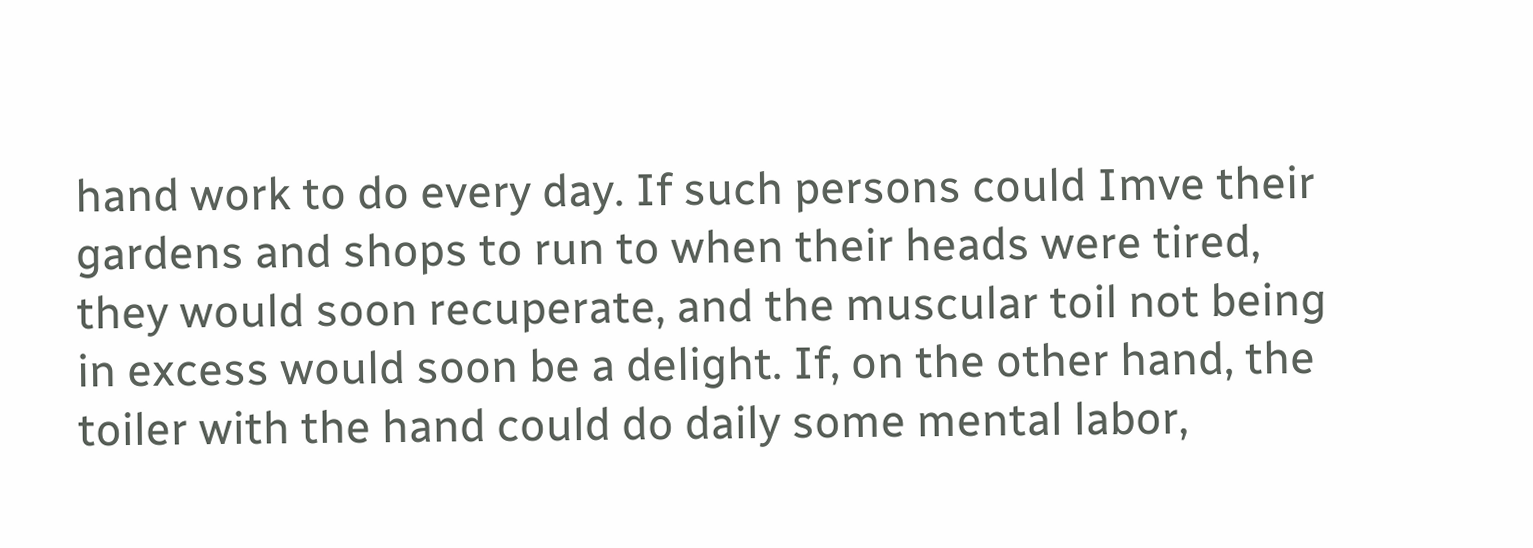hand work to do every day. If such persons could Imve their gardens and shops to run to when their heads were tired, they would soon recuperate, and the muscular toil not being in excess would soon be a delight. If, on the other hand, the toiler with the hand could do daily some mental labor,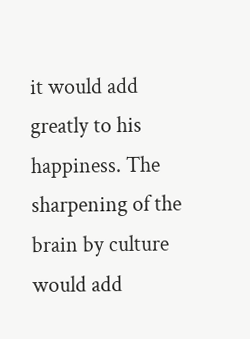it would add greatly to his happiness. The sharpening of the brain by culture would add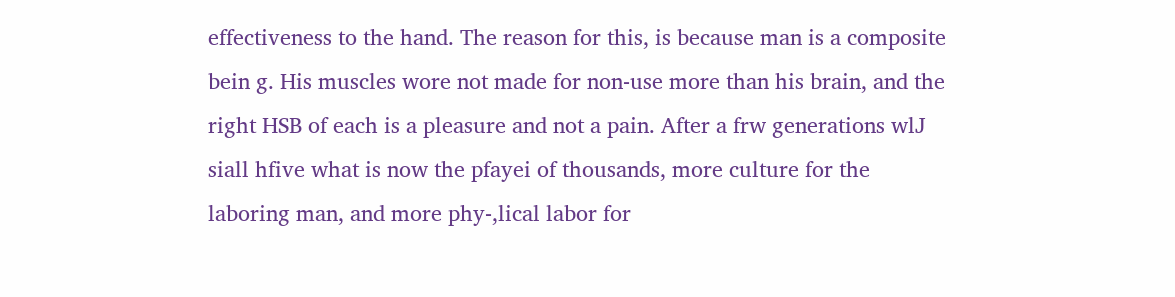effectiveness to the hand. The reason for this, is because man is a composite bein g. His muscles wore not made for non-use more than his brain, and the right HSB of each is a pleasure and not a pain. After a frw generations wlJ siall hfive what is now the pfayei of thousands, more culture for the laboring man, and more phy-,lical labor for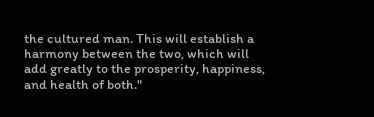the cultured man. This will establish a harmony between the two, which will add greatly to the prosperity, happiness, and health of both."